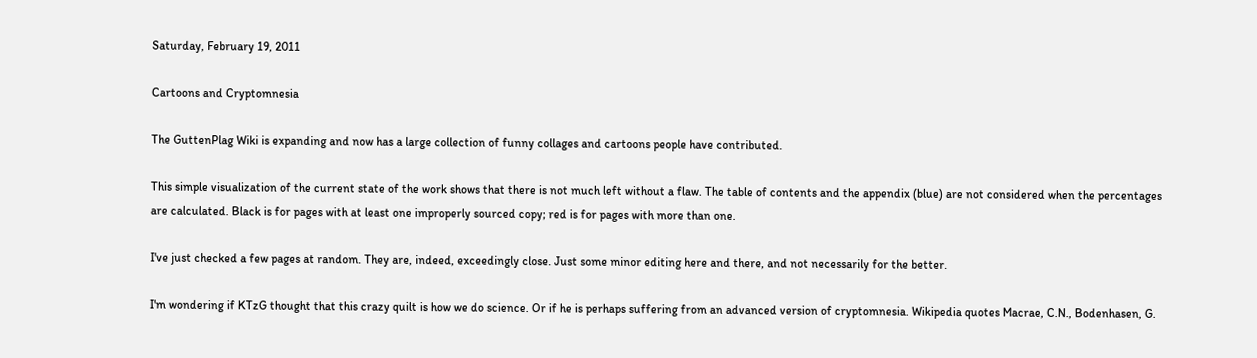Saturday, February 19, 2011

Cartoons and Cryptomnesia

The GuttenPlag Wiki is expanding and now has a large collection of funny collages and cartoons people have contributed.

This simple visualization of the current state of the work shows that there is not much left without a flaw. The table of contents and the appendix (blue) are not considered when the percentages are calculated. Black is for pages with at least one improperly sourced copy; red is for pages with more than one.

I've just checked a few pages at random. They are, indeed, exceedingly close. Just some minor editing here and there, and not necessarily for the better.

I'm wondering if KTzG thought that this crazy quilt is how we do science. Or if he is perhaps suffering from an advanced version of cryptomnesia. Wikipedia quotes Macrae, C.N., Bodenhasen, G.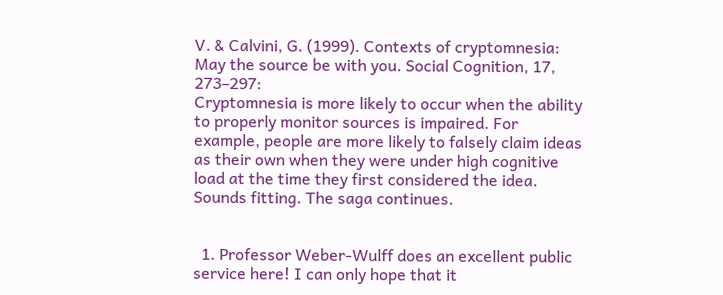V. & Calvini, G. (1999). Contexts of cryptomnesia: May the source be with you. Social Cognition, 17, 273–297:
Cryptomnesia is more likely to occur when the ability to properly monitor sources is impaired. For example, people are more likely to falsely claim ideas as their own when they were under high cognitive load at the time they first considered the idea.
Sounds fitting. The saga continues.


  1. Professor Weber-Wulff does an excellent public service here! I can only hope that it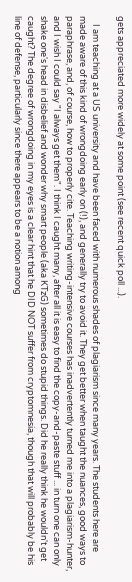gets appreciated more widely at some point (see recent quick poll ...).

    I am teaching at a US university and have been faced with numerous shades of plagiarism since many years. The students here are made aware of this kind of wrongdoing early on (!), and generally try to avoid it. They get better when taught the nuances, good ways to paraphrase, and, of course, how to properly cite. Teaching writing-intensive courses has inadvertently turned me into a plagiarism-hunter, and I wish I could say "I always get them". I think I caught many, after all it is easy to find the copy-and-paste stuff ... in turn one can only shake one's head in disbelief and wonder why smart people (aka KTzG) sometimes do stupid things. Did he really think he wouldn't get caught? The degree of wrongdoing in my eyes is a clear hint that he DID NOT suffer from cryptomnesia, though that will probably be his line of defense, particularly since there appears to be a notion among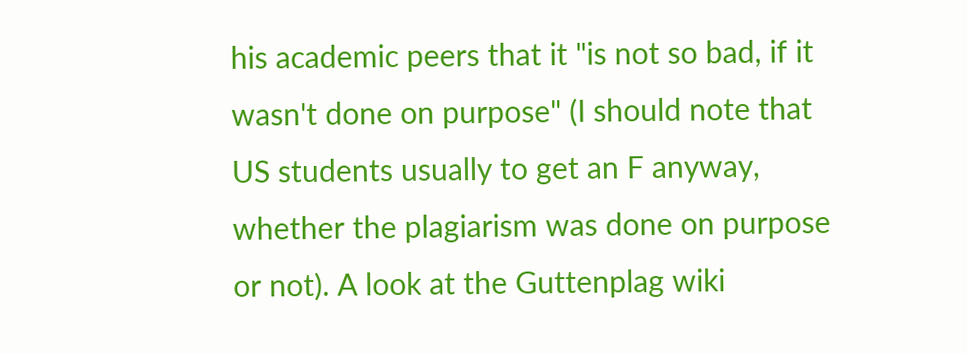his academic peers that it "is not so bad, if it wasn't done on purpose" (I should note that US students usually to get an F anyway, whether the plagiarism was done on purpose or not). A look at the Guttenplag wiki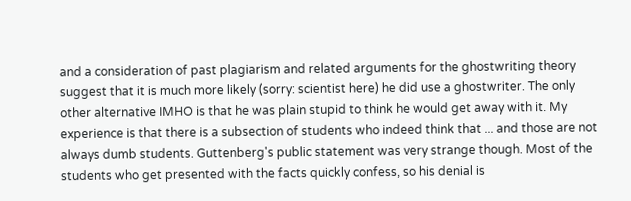and a consideration of past plagiarism and related arguments for the ghostwriting theory suggest that it is much more likely (sorry: scientist here) he did use a ghostwriter. The only other alternative IMHO is that he was plain stupid to think he would get away with it. My experience is that there is a subsection of students who indeed think that ... and those are not always dumb students. Guttenberg's public statement was very strange though. Most of the students who get presented with the facts quickly confess, so his denial is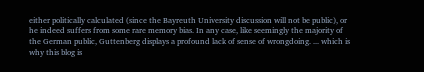either politically calculated (since the Bayreuth University discussion will not be public), or he indeed suffers from some rare memory bias. In any case, like seemingly the majority of the German public, Guttenberg displays a profound lack of sense of wrongdoing. ... which is why this blog is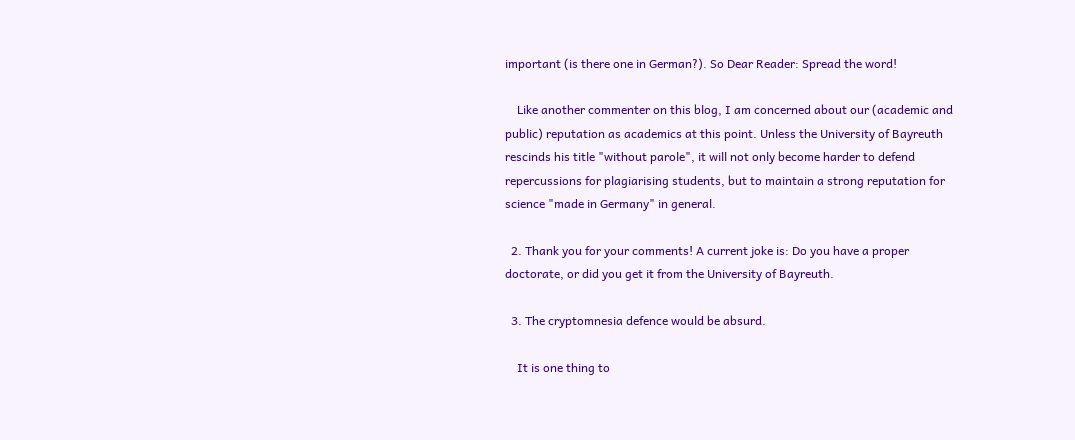important (is there one in German?). So Dear Reader: Spread the word!

    Like another commenter on this blog, I am concerned about our (academic and public) reputation as academics at this point. Unless the University of Bayreuth rescinds his title "without parole", it will not only become harder to defend repercussions for plagiarising students, but to maintain a strong reputation for science "made in Germany" in general.

  2. Thank you for your comments! A current joke is: Do you have a proper doctorate, or did you get it from the University of Bayreuth.

  3. The cryptomnesia defence would be absurd.

    It is one thing to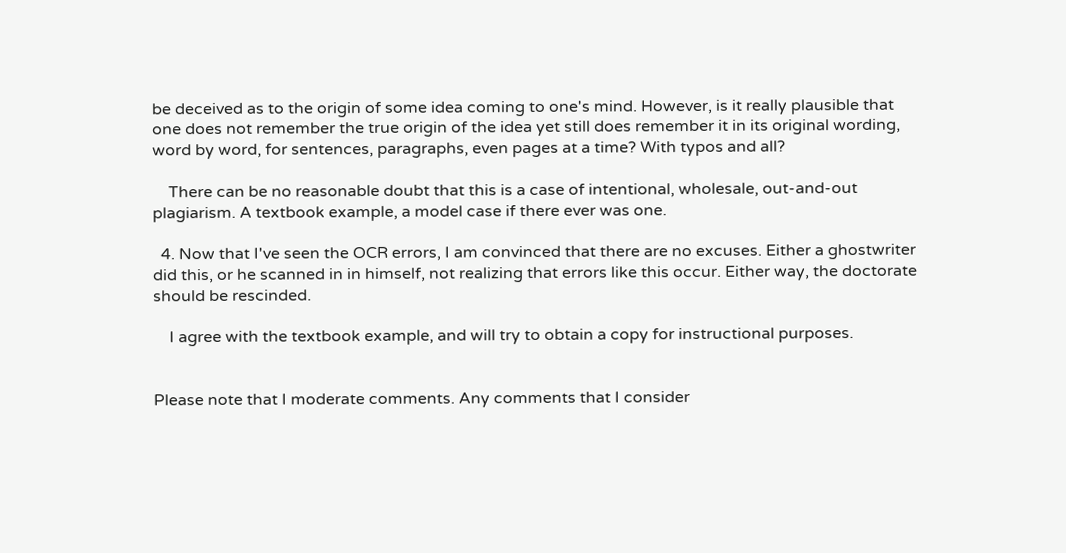be deceived as to the origin of some idea coming to one's mind. However, is it really plausible that one does not remember the true origin of the idea yet still does remember it in its original wording, word by word, for sentences, paragraphs, even pages at a time? With typos and all?

    There can be no reasonable doubt that this is a case of intentional, wholesale, out-and-out plagiarism. A textbook example, a model case if there ever was one.

  4. Now that I've seen the OCR errors, I am convinced that there are no excuses. Either a ghostwriter did this, or he scanned in in himself, not realizing that errors like this occur. Either way, the doctorate should be rescinded.

    I agree with the textbook example, and will try to obtain a copy for instructional purposes.


Please note that I moderate comments. Any comments that I consider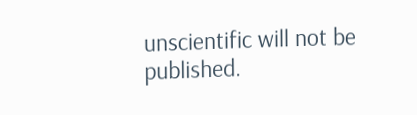unscientific will not be published.